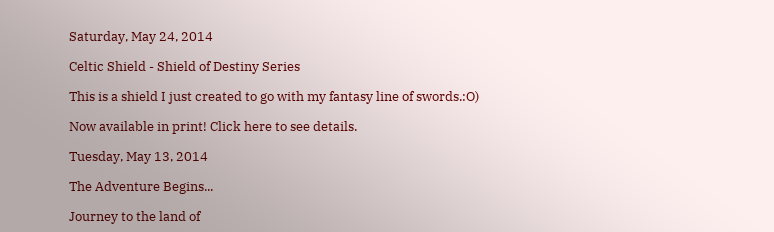Saturday, May 24, 2014

Celtic Shield - Shield of Destiny Series

This is a shield I just created to go with my fantasy line of swords.:O)

Now available in print! Click here to see details.

Tuesday, May 13, 2014

The Adventure Begins...

Journey to the land of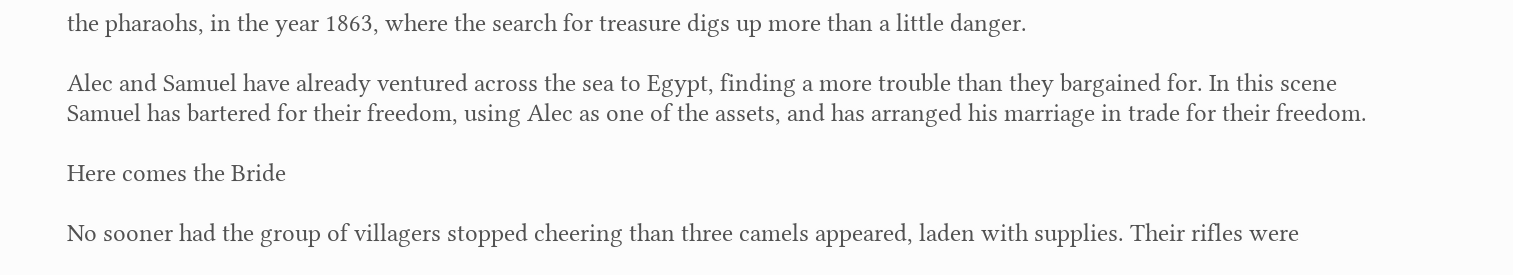the pharaohs, in the year 1863, where the search for treasure digs up more than a little danger.

Alec and Samuel have already ventured across the sea to Egypt, finding a more trouble than they bargained for. In this scene Samuel has bartered for their freedom, using Alec as one of the assets, and has arranged his marriage in trade for their freedom.

Here comes the Bride

No sooner had the group of villagers stopped cheering than three camels appeared, laden with supplies. Their rifles were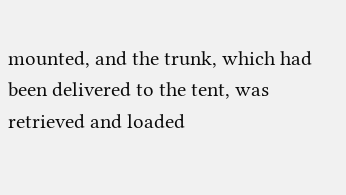mounted, and the trunk, which had been delivered to the tent, was retrieved and loaded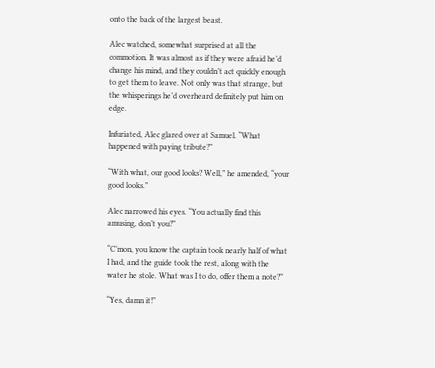onto the back of the largest beast.

Alec watched, somewhat surprised at all the commotion. It was almost as if they were afraid he’d change his mind, and they couldn’t act quickly enough to get them to leave. Not only was that strange, but the whisperings he’d overheard definitely put him on edge.

Infuriated, Alec glared over at Samuel. “What happened with paying tribute?”

“With what, our good looks? Well,” he amended, “your good looks.”

Alec narrowed his eyes. “You actually find this amusing, don’t you?”

“C’mon, you know the captain took nearly half of what I had, and the guide took the rest, along with the water he stole. What was I to do, offer them a note?”

“Yes, damn it!”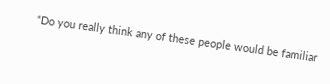“Do you really think any of these people would be familiar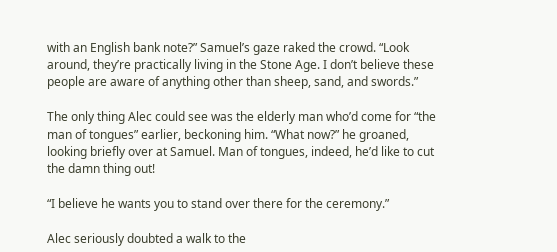with an English bank note?” Samuel’s gaze raked the crowd. “Look around, they’re practically living in the Stone Age. I don’t believe these people are aware of anything other than sheep, sand, and swords.”

The only thing Alec could see was the elderly man who’d come for “the man of tongues” earlier, beckoning him. “What now?” he groaned, looking briefly over at Samuel. Man of tongues, indeed, he’d like to cut the damn thing out!

“I believe he wants you to stand over there for the ceremony.”

Alec seriously doubted a walk to the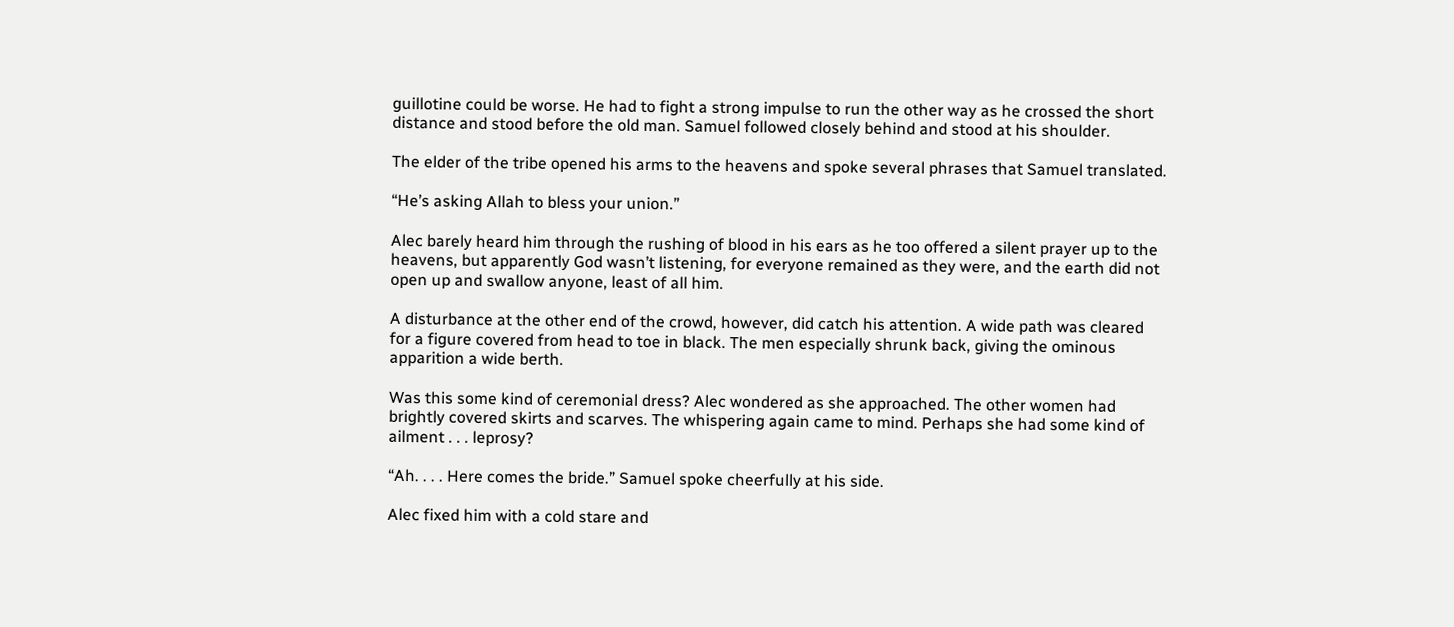guillotine could be worse. He had to fight a strong impulse to run the other way as he crossed the short distance and stood before the old man. Samuel followed closely behind and stood at his shoulder.

The elder of the tribe opened his arms to the heavens and spoke several phrases that Samuel translated.

“He’s asking Allah to bless your union.”

Alec barely heard him through the rushing of blood in his ears as he too offered a silent prayer up to the heavens, but apparently God wasn’t listening, for everyone remained as they were, and the earth did not open up and swallow anyone, least of all him.

A disturbance at the other end of the crowd, however, did catch his attention. A wide path was cleared for a figure covered from head to toe in black. The men especially shrunk back, giving the ominous apparition a wide berth.

Was this some kind of ceremonial dress? Alec wondered as she approached. The other women had brightly covered skirts and scarves. The whispering again came to mind. Perhaps she had some kind of ailment . . . leprosy?

“Ah. . . . Here comes the bride.” Samuel spoke cheerfully at his side.

Alec fixed him with a cold stare and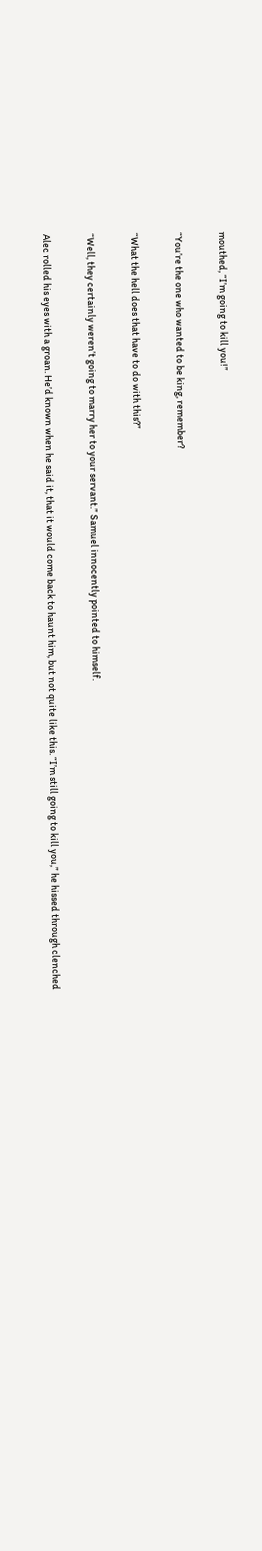mouthed, “I’m going to kill you!”

“You’re the one who wanted to be king, remember?

“What the hell does that have to do with this?”

“Well, they certainly weren’t going to marry her to your servant.” Samuel innocently pointed to himself.

Alec rolled his eyes with a groan. He’d known when he said it, that it would come back to haunt him, but not quite like this. “I’m still going to kill you,” he hissed through clenched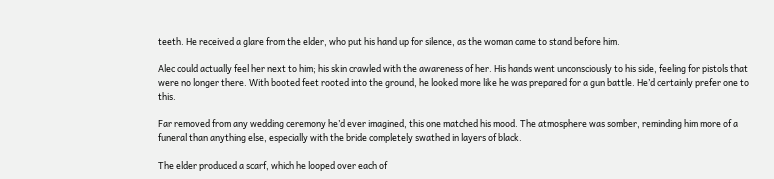teeth. He received a glare from the elder, who put his hand up for silence, as the woman came to stand before him.

Alec could actually feel her next to him; his skin crawled with the awareness of her. His hands went unconsciously to his side, feeling for pistols that were no longer there. With booted feet rooted into the ground, he looked more like he was prepared for a gun battle. He’d certainly prefer one to this.

Far removed from any wedding ceremony he’d ever imagined, this one matched his mood. The atmosphere was somber, reminding him more of a funeral than anything else, especially with the bride completely swathed in layers of black.

The elder produced a scarf, which he looped over each of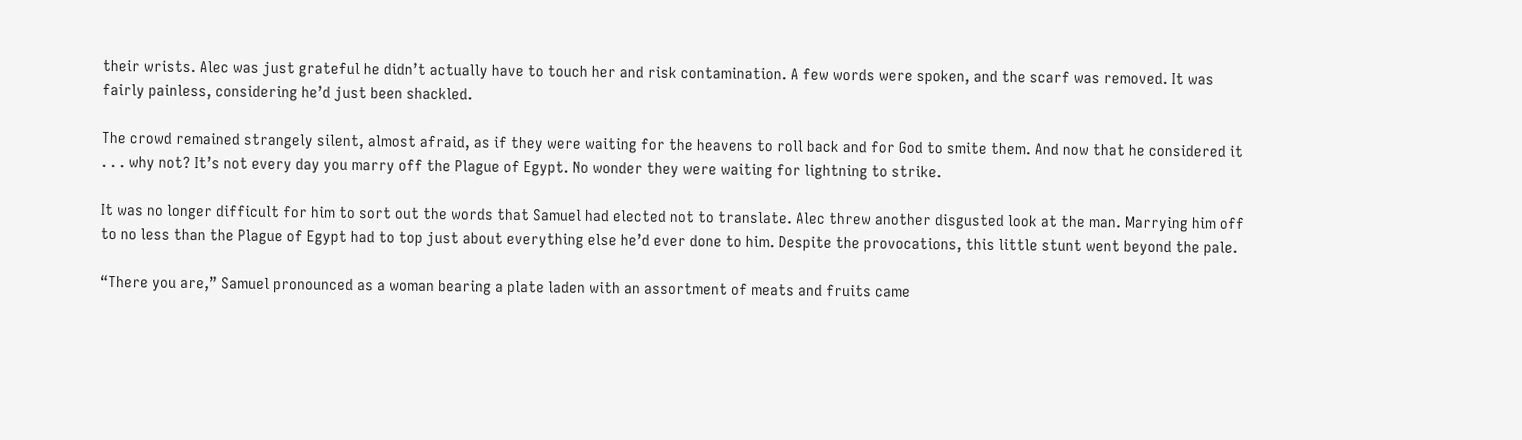their wrists. Alec was just grateful he didn’t actually have to touch her and risk contamination. A few words were spoken, and the scarf was removed. It was fairly painless, considering he’d just been shackled.

The crowd remained strangely silent, almost afraid, as if they were waiting for the heavens to roll back and for God to smite them. And now that he considered it . . . why not? It’s not every day you marry off the Plague of Egypt. No wonder they were waiting for lightning to strike.

It was no longer difficult for him to sort out the words that Samuel had elected not to translate. Alec threw another disgusted look at the man. Marrying him off to no less than the Plague of Egypt had to top just about everything else he’d ever done to him. Despite the provocations, this little stunt went beyond the pale.

“There you are,” Samuel pronounced as a woman bearing a plate laden with an assortment of meats and fruits came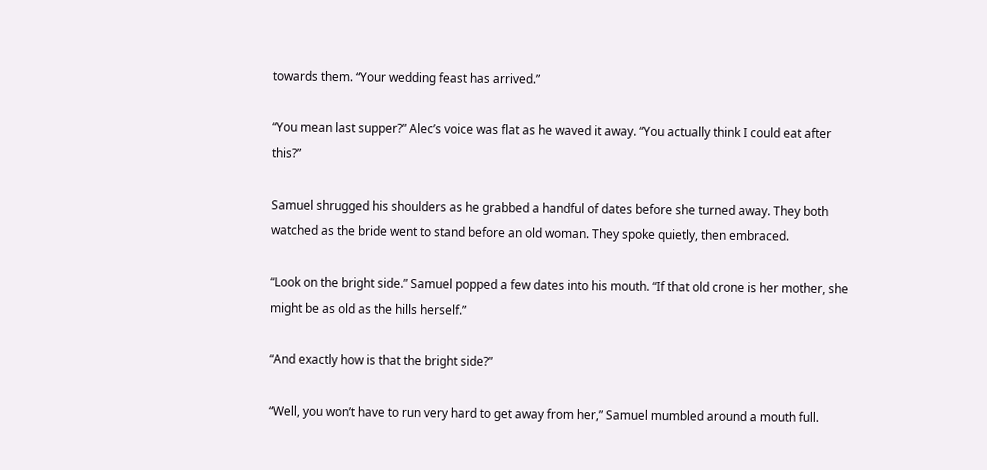towards them. “Your wedding feast has arrived.”

“You mean last supper?” Alec’s voice was flat as he waved it away. “You actually think I could eat after this?”

Samuel shrugged his shoulders as he grabbed a handful of dates before she turned away. They both watched as the bride went to stand before an old woman. They spoke quietly, then embraced.

“Look on the bright side.” Samuel popped a few dates into his mouth. “If that old crone is her mother, she might be as old as the hills herself.”

“And exactly how is that the bright side?”

“Well, you won’t have to run very hard to get away from her,” Samuel mumbled around a mouth full.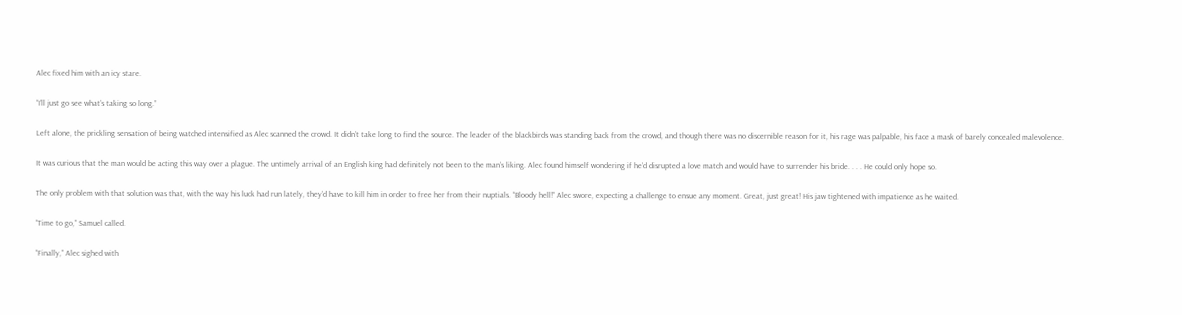Alec fixed him with an icy stare.

“I’ll just go see what’s taking so long.”

Left alone, the prickling sensation of being watched intensified as Alec scanned the crowd. It didn’t take long to find the source. The leader of the blackbirds was standing back from the crowd, and though there was no discernible reason for it, his rage was palpable, his face a mask of barely concealed malevolence.

It was curious that the man would be acting this way over a plague. The untimely arrival of an English king had definitely not been to the man’s liking. Alec found himself wondering if he’d disrupted a love match and would have to surrender his bride. . . . He could only hope so.

The only problem with that solution was that, with the way his luck had run lately, they’d have to kill him in order to free her from their nuptials. “Bloody hell!” Alec swore, expecting a challenge to ensue any moment. Great, just great! His jaw tightened with impatience as he waited.

“Time to go,” Samuel called.

“Finally,” Alec sighed with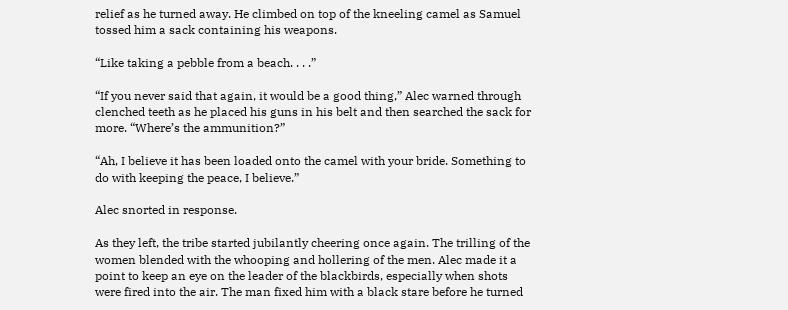relief as he turned away. He climbed on top of the kneeling camel as Samuel tossed him a sack containing his weapons.

“Like taking a pebble from a beach. . . .”

“If you never said that again, it would be a good thing,” Alec warned through clenched teeth as he placed his guns in his belt and then searched the sack for more. “Where’s the ammunition?”

“Ah, I believe it has been loaded onto the camel with your bride. Something to do with keeping the peace, I believe.”

Alec snorted in response.

As they left, the tribe started jubilantly cheering once again. The trilling of the women blended with the whooping and hollering of the men. Alec made it a point to keep an eye on the leader of the blackbirds, especially when shots were fired into the air. The man fixed him with a black stare before he turned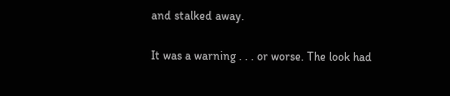and stalked away.

It was a warning . . . or worse. The look had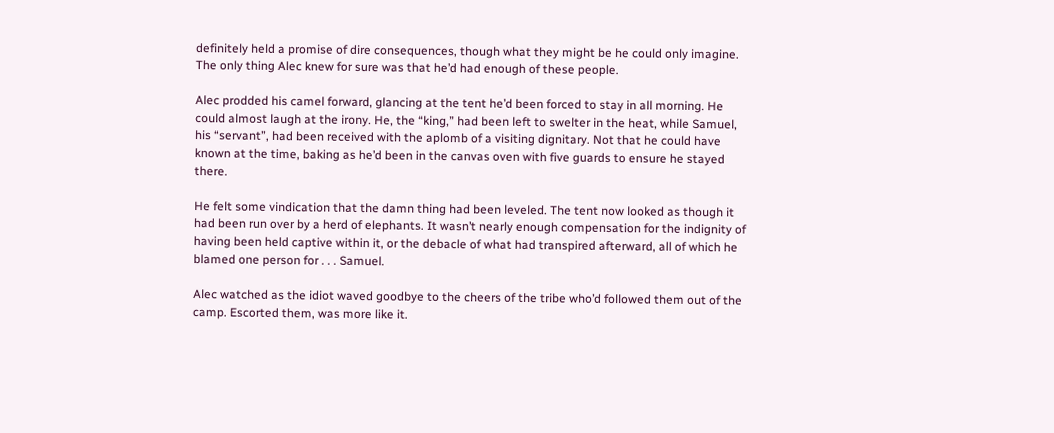definitely held a promise of dire consequences, though what they might be he could only imagine. The only thing Alec knew for sure was that he’d had enough of these people.

Alec prodded his camel forward, glancing at the tent he’d been forced to stay in all morning. He could almost laugh at the irony. He, the “king,” had been left to swelter in the heat, while Samuel, his “servant”, had been received with the aplomb of a visiting dignitary. Not that he could have known at the time, baking as he’d been in the canvas oven with five guards to ensure he stayed there.

He felt some vindication that the damn thing had been leveled. The tent now looked as though it had been run over by a herd of elephants. It wasn’t nearly enough compensation for the indignity of having been held captive within it, or the debacle of what had transpired afterward, all of which he blamed one person for . . . Samuel.

Alec watched as the idiot waved goodbye to the cheers of the tribe who’d followed them out of the camp. Escorted them, was more like it.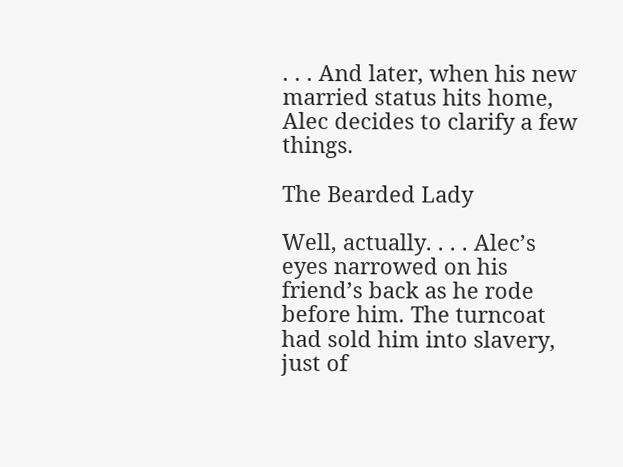. . . And later, when his new married status hits home, Alec decides to clarify a few things.

The Bearded Lady

Well, actually. . . . Alec’s eyes narrowed on his friend’s back as he rode before him. The turncoat had sold him into slavery, just of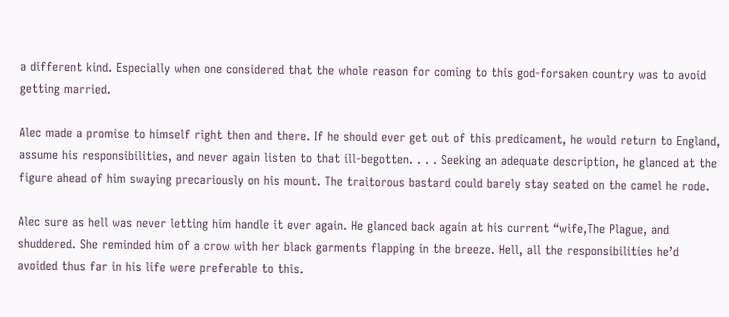a different kind. Especially when one considered that the whole reason for coming to this god-forsaken country was to avoid getting married.

Alec made a promise to himself right then and there. If he should ever get out of this predicament, he would return to England, assume his responsibilities, and never again listen to that ill-begotten. . . . Seeking an adequate description, he glanced at the figure ahead of him swaying precariously on his mount. The traitorous bastard could barely stay seated on the camel he rode.

Alec sure as hell was never letting him handle it ever again. He glanced back again at his current “wife,The Plague, and shuddered. She reminded him of a crow with her black garments flapping in the breeze. Hell, all the responsibilities he’d avoided thus far in his life were preferable to this.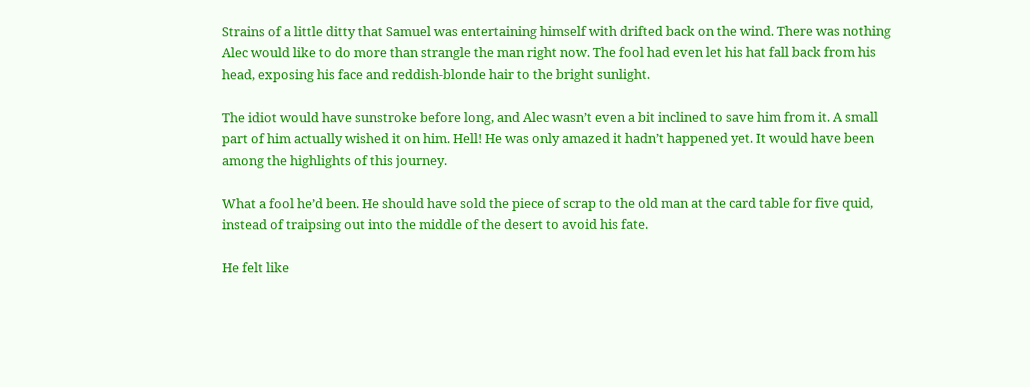Strains of a little ditty that Samuel was entertaining himself with drifted back on the wind. There was nothing Alec would like to do more than strangle the man right now. The fool had even let his hat fall back from his head, exposing his face and reddish-blonde hair to the bright sunlight.

The idiot would have sunstroke before long, and Alec wasn’t even a bit inclined to save him from it. A small part of him actually wished it on him. Hell! He was only amazed it hadn’t happened yet. It would have been among the highlights of this journey.

What a fool he’d been. He should have sold the piece of scrap to the old man at the card table for five quid, instead of traipsing out into the middle of the desert to avoid his fate.

He felt like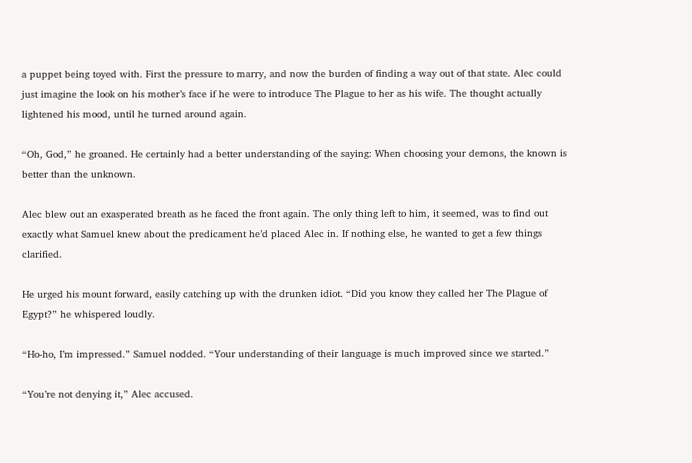a puppet being toyed with. First the pressure to marry, and now the burden of finding a way out of that state. Alec could just imagine the look on his mother’s face if he were to introduce The Plague to her as his wife. The thought actually lightened his mood, until he turned around again.

“Oh, God,” he groaned. He certainly had a better understanding of the saying: When choosing your demons, the known is better than the unknown.

Alec blew out an exasperated breath as he faced the front again. The only thing left to him, it seemed, was to find out exactly what Samuel knew about the predicament he’d placed Alec in. If nothing else, he wanted to get a few things clarified.

He urged his mount forward, easily catching up with the drunken idiot. “Did you know they called her The Plague of Egypt?” he whispered loudly.

“Ho-ho, I’m impressed.” Samuel nodded. “Your understanding of their language is much improved since we started.”

“You’re not denying it,” Alec accused.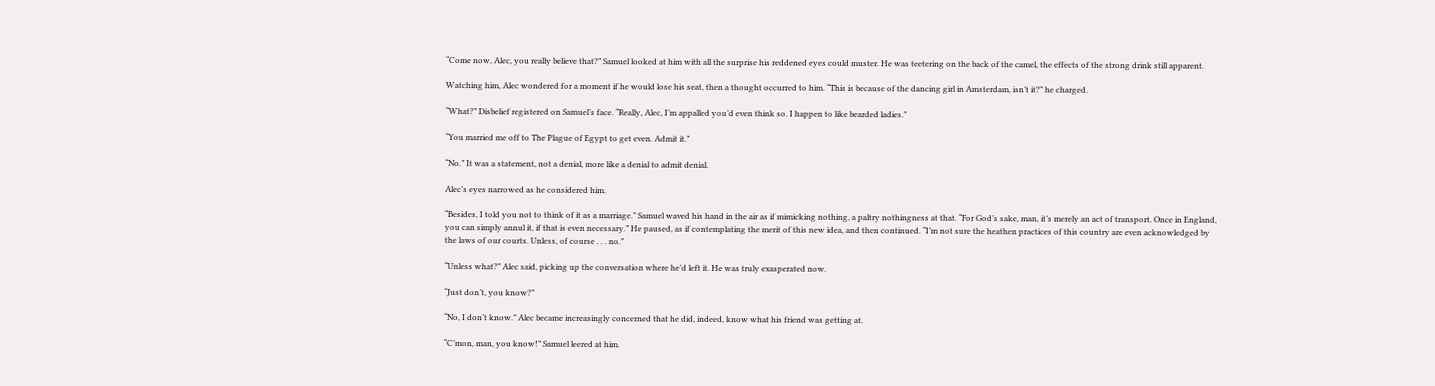“Come now, Alec, you really believe that?” Samuel looked at him with all the surprise his reddened eyes could muster. He was teetering on the back of the camel, the effects of the strong drink still apparent.

Watching him, Alec wondered for a moment if he would lose his seat, then a thought occurred to him. “This is because of the dancing girl in Amsterdam, isn’t it?” he charged.

“What?” Disbelief registered on Samuel’s face. “Really, Alec, I’m appalled you’d even think so. I happen to like bearded ladies.”

“You married me off to The Plague of Egypt to get even. Admit it.”

“No.” It was a statement, not a denial, more like a denial to admit denial.

Alec’s eyes narrowed as he considered him.

“Besides, I told you not to think of it as a marriage.” Samuel waved his hand in the air as if mimicking nothing, a paltry nothingness at that. “For God’s sake, man, it’s merely an act of transport. Once in England, you can simply annul it, if that is even necessary.” He paused, as if contemplating the merit of this new idea, and then continued. “I’m not sure the heathen practices of this country are even acknowledged by the laws of our courts. Unless, of course . . . no.”

“Unless what?” Alec said, picking up the conversation where he’d left it. He was truly exasperated now.

“Just don’t, you know?”

“No, I don’t know.” Alec became increasingly concerned that he did, indeed, know what his friend was getting at.

“C’mon, man, you know!” Samuel leered at him.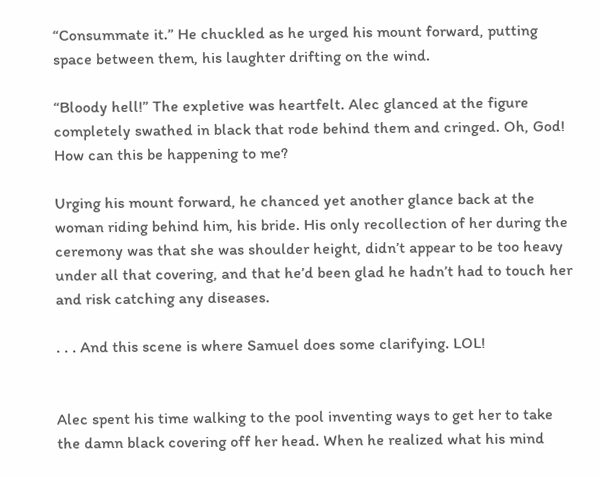“Consummate it.” He chuckled as he urged his mount forward, putting space between them, his laughter drifting on the wind.

“Bloody hell!” The expletive was heartfelt. Alec glanced at the figure completely swathed in black that rode behind them and cringed. Oh, God! How can this be happening to me?

Urging his mount forward, he chanced yet another glance back at the woman riding behind him, his bride. His only recollection of her during the ceremony was that she was shoulder height, didn’t appear to be too heavy under all that covering, and that he’d been glad he hadn’t had to touch her and risk catching any diseases.

. . . And this scene is where Samuel does some clarifying. LOL!


Alec spent his time walking to the pool inventing ways to get her to take the damn black covering off her head. When he realized what his mind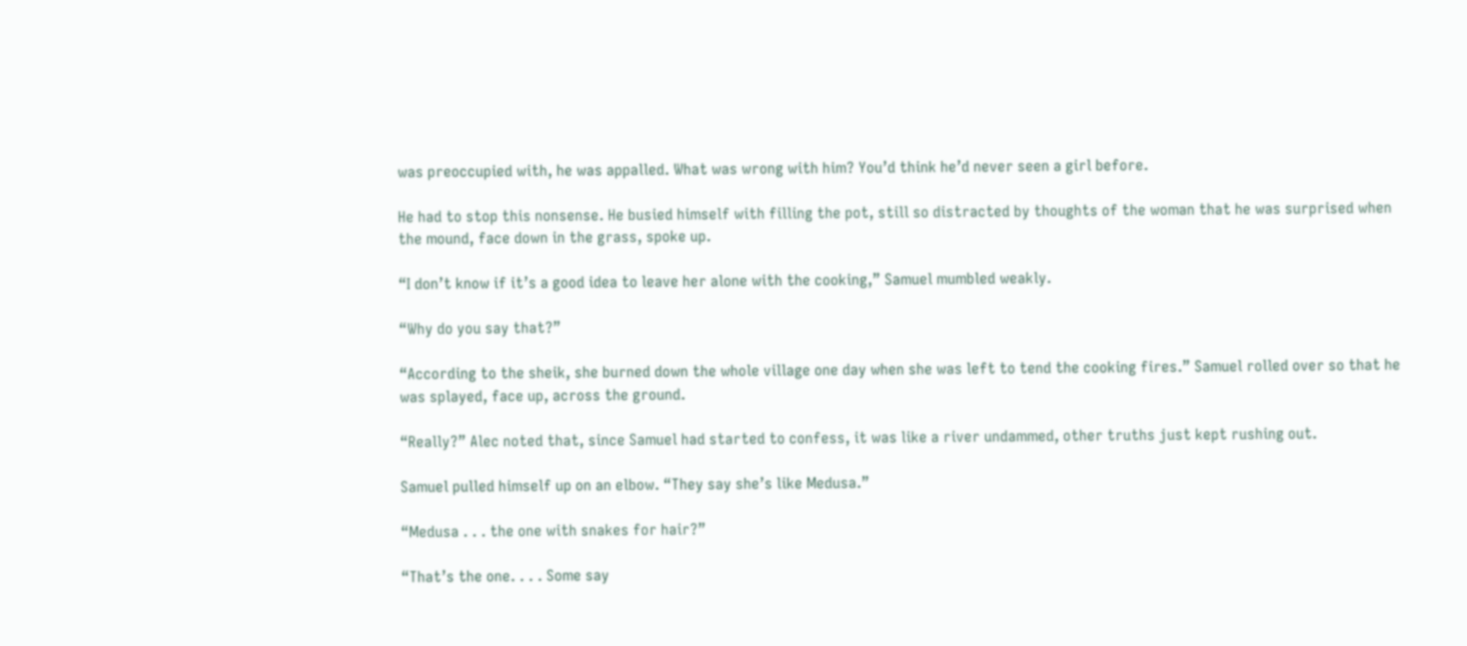was preoccupied with, he was appalled. What was wrong with him? You’d think he’d never seen a girl before.

He had to stop this nonsense. He busied himself with filling the pot, still so distracted by thoughts of the woman that he was surprised when the mound, face down in the grass, spoke up.

“I don’t know if it’s a good idea to leave her alone with the cooking,” Samuel mumbled weakly.

“Why do you say that?”

“According to the sheik, she burned down the whole village one day when she was left to tend the cooking fires.” Samuel rolled over so that he was splayed, face up, across the ground.

“Really?” Alec noted that, since Samuel had started to confess, it was like a river undammed, other truths just kept rushing out.

Samuel pulled himself up on an elbow. “They say she’s like Medusa.”

“Medusa . . . the one with snakes for hair?”

“That’s the one. . . . Some say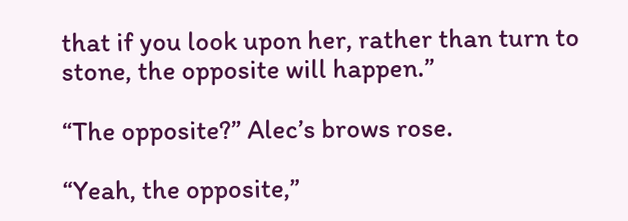that if you look upon her, rather than turn to stone, the opposite will happen.”

“The opposite?” Alec’s brows rose.

“Yeah, the opposite,”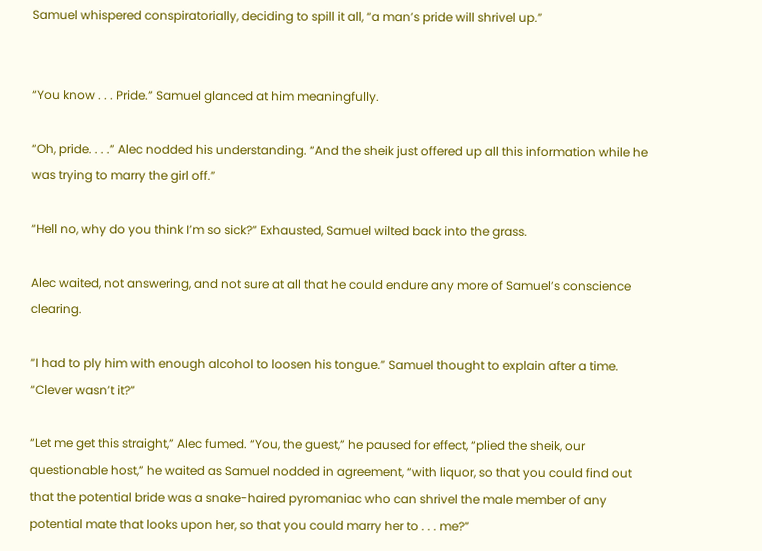Samuel whispered conspiratorially, deciding to spill it all, “a man’s pride will shrivel up.”


“You know . . . Pride.” Samuel glanced at him meaningfully.

“Oh, pride. . . .” Alec nodded his understanding. “And the sheik just offered up all this information while he was trying to marry the girl off.”

“Hell no, why do you think I’m so sick?” Exhausted, Samuel wilted back into the grass.

Alec waited, not answering, and not sure at all that he could endure any more of Samuel’s conscience clearing.

“I had to ply him with enough alcohol to loosen his tongue.” Samuel thought to explain after a time. “Clever wasn’t it?”

“Let me get this straight,” Alec fumed. “You, the guest,” he paused for effect, “plied the sheik, our questionable host,” he waited as Samuel nodded in agreement, “with liquor, so that you could find out that the potential bride was a snake-haired pyromaniac who can shrivel the male member of any potential mate that looks upon her, so that you could marry her to . . . me?”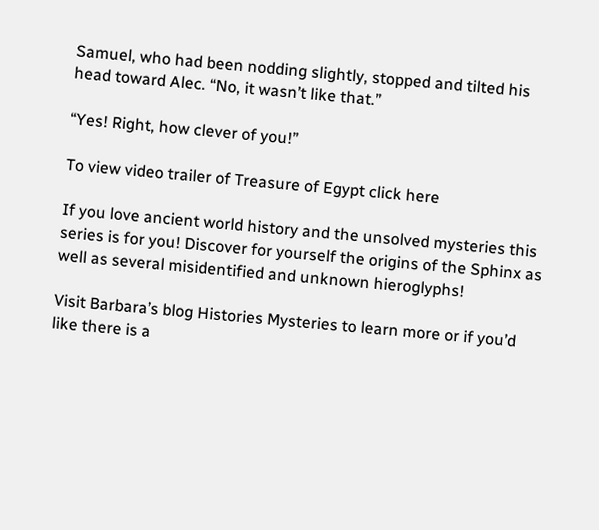Samuel, who had been nodding slightly, stopped and tilted his head toward Alec. “No, it wasn’t like that.”

“Yes! Right, how clever of you!”

To view video trailer of Treasure of Egypt click here

If you love ancient world history and the unsolved mysteries this series is for you! Discover for yourself the origins of the Sphinx as well as several misidentified and unknown hieroglyphs!

Visit Barbara’s blog Histories Mysteries to learn more or if you’d like there is a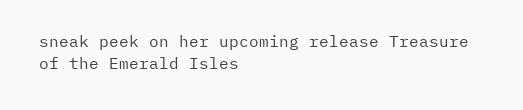sneak peek on her upcoming release Treasure of the Emerald Isles